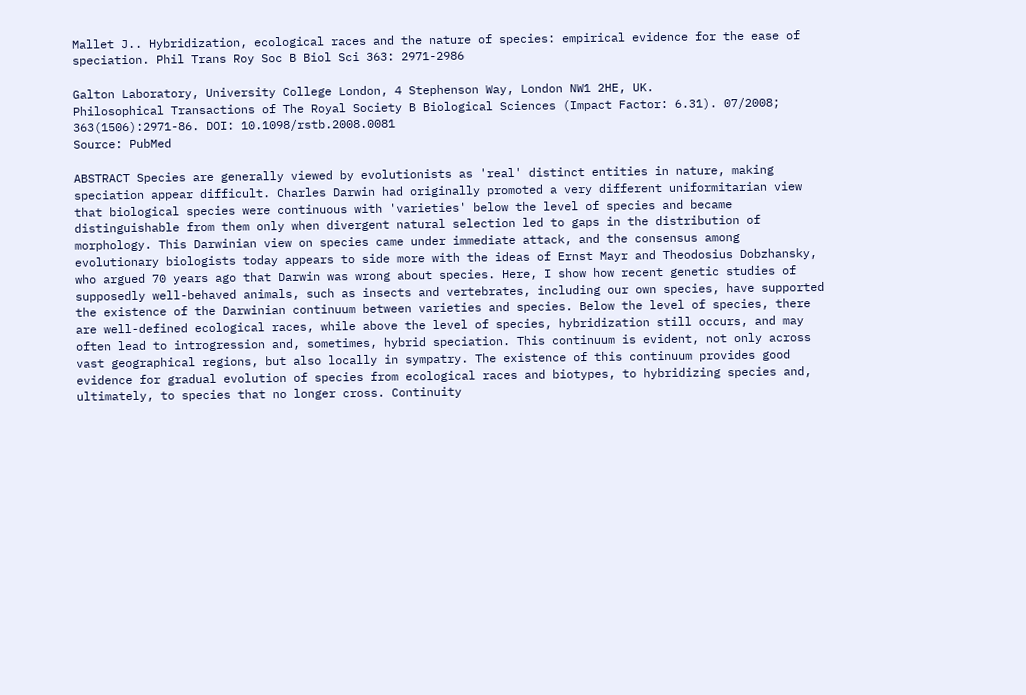Mallet J.. Hybridization, ecological races and the nature of species: empirical evidence for the ease of speciation. Phil Trans Roy Soc B Biol Sci 363: 2971-2986

Galton Laboratory, University College London, 4 Stephenson Way, London NW1 2HE, UK.
Philosophical Transactions of The Royal Society B Biological Sciences (Impact Factor: 6.31). 07/2008; 363(1506):2971-86. DOI: 10.1098/rstb.2008.0081
Source: PubMed

ABSTRACT Species are generally viewed by evolutionists as 'real' distinct entities in nature, making speciation appear difficult. Charles Darwin had originally promoted a very different uniformitarian view that biological species were continuous with 'varieties' below the level of species and became distinguishable from them only when divergent natural selection led to gaps in the distribution of morphology. This Darwinian view on species came under immediate attack, and the consensus among evolutionary biologists today appears to side more with the ideas of Ernst Mayr and Theodosius Dobzhansky, who argued 70 years ago that Darwin was wrong about species. Here, I show how recent genetic studies of supposedly well-behaved animals, such as insects and vertebrates, including our own species, have supported the existence of the Darwinian continuum between varieties and species. Below the level of species, there are well-defined ecological races, while above the level of species, hybridization still occurs, and may often lead to introgression and, sometimes, hybrid speciation. This continuum is evident, not only across vast geographical regions, but also locally in sympatry. The existence of this continuum provides good evidence for gradual evolution of species from ecological races and biotypes, to hybridizing species and, ultimately, to species that no longer cross. Continuity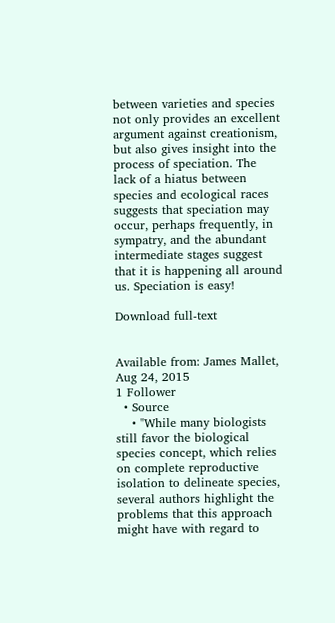between varieties and species not only provides an excellent argument against creationism, but also gives insight into the process of speciation. The lack of a hiatus between species and ecological races suggests that speciation may occur, perhaps frequently, in sympatry, and the abundant intermediate stages suggest that it is happening all around us. Speciation is easy!

Download full-text


Available from: James Mallet, Aug 24, 2015
1 Follower
  • Source
    • "While many biologists still favor the biological species concept, which relies on complete reproductive isolation to delineate species, several authors highlight the problems that this approach might have with regard to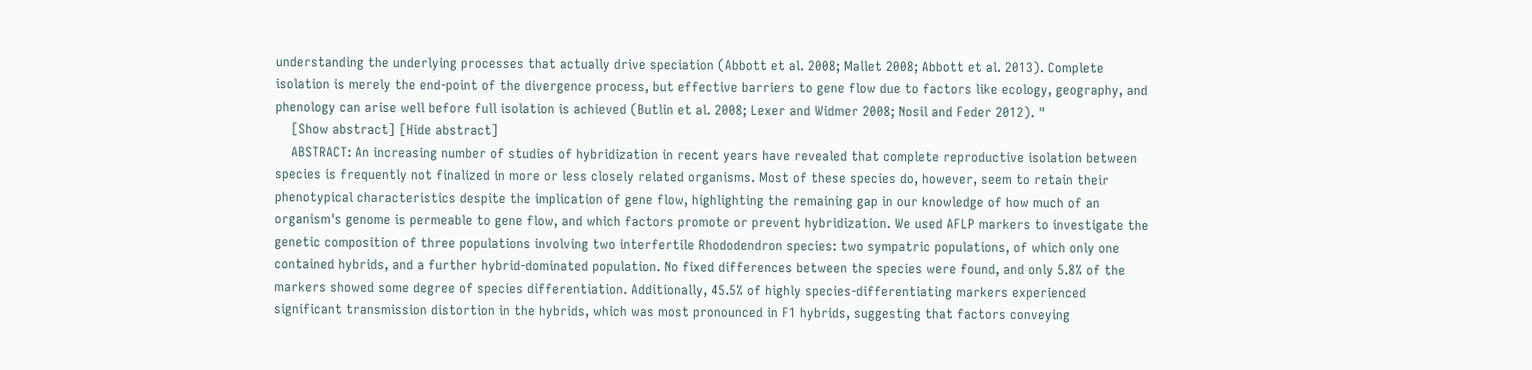understanding the underlying processes that actually drive speciation (Abbott et al. 2008; Mallet 2008; Abbott et al. 2013). Complete isolation is merely the end-point of the divergence process, but effective barriers to gene flow due to factors like ecology, geography, and phenology can arise well before full isolation is achieved (Butlin et al. 2008; Lexer and Widmer 2008; Nosil and Feder 2012). "
    [Show abstract] [Hide abstract]
    ABSTRACT: An increasing number of studies of hybridization in recent years have revealed that complete reproductive isolation between species is frequently not finalized in more or less closely related organisms. Most of these species do, however, seem to retain their phenotypical characteristics despite the implication of gene flow, highlighting the remaining gap in our knowledge of how much of an organism's genome is permeable to gene flow, and which factors promote or prevent hybridization. We used AFLP markers to investigate the genetic composition of three populations involving two interfertile Rhododendron species: two sympatric populations, of which only one contained hybrids, and a further hybrid-dominated population. No fixed differences between the species were found, and only 5.8% of the markers showed some degree of species differentiation. Additionally, 45.5% of highly species-differentiating markers experienced significant transmission distortion in the hybrids, which was most pronounced in F1 hybrids, suggesting that factors conveying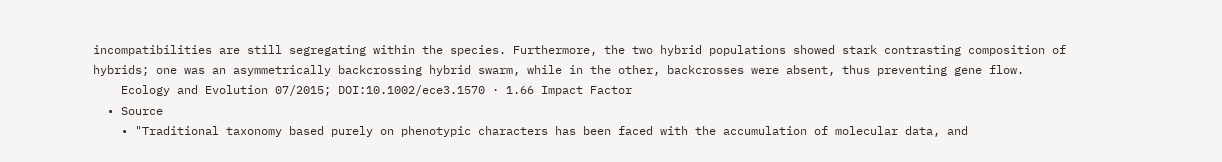incompatibilities are still segregating within the species. Furthermore, the two hybrid populations showed stark contrasting composition of hybrids; one was an asymmetrically backcrossing hybrid swarm, while in the other, backcrosses were absent, thus preventing gene flow.
    Ecology and Evolution 07/2015; DOI:10.1002/ece3.1570 · 1.66 Impact Factor
  • Source
    • "Traditional taxonomy based purely on phenotypic characters has been faced with the accumulation of molecular data, and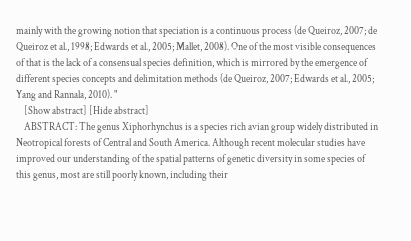mainly with the growing notion that speciation is a continuous process (de Queiroz, 2007; de Queiroz et al., 1998; Edwards et al., 2005; Mallet, 2008). One of the most visible consequences of that is the lack of a consensual species definition, which is mirrored by the emergence of different species concepts and delimitation methods (de Queiroz, 2007; Edwards et al., 2005; Yang and Rannala, 2010). "
    [Show abstract] [Hide abstract]
    ABSTRACT: The genus Xiphorhynchus is a species rich avian group widely distributed in Neotropical forests of Central and South America. Although recent molecular studies have improved our understanding of the spatial patterns of genetic diversity in some species of this genus, most are still poorly known, including their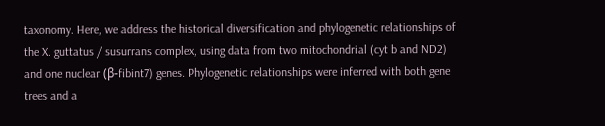taxonomy. Here, we address the historical diversification and phylogenetic relationships of the X. guttatus / susurrans complex, using data from two mitochondrial (cyt b and ND2) and one nuclear (β-fibint7) genes. Phylogenetic relationships were inferred with both gene trees and a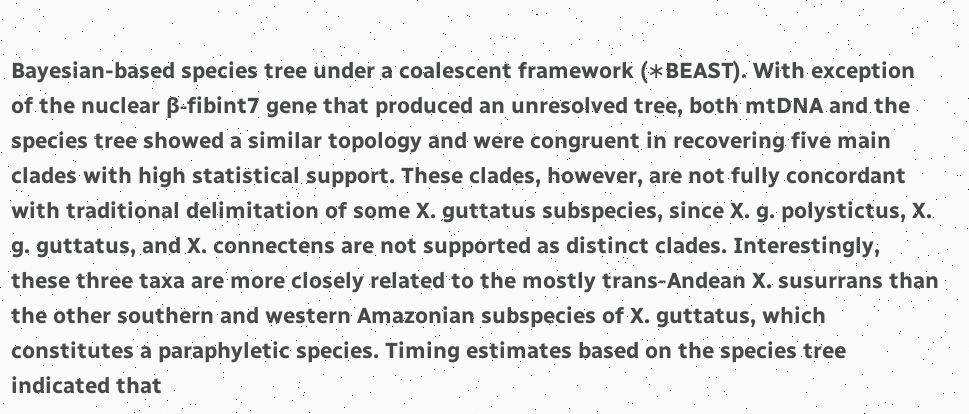Bayesian-based species tree under a coalescent framework (∗BEAST). With exception of the nuclear β-fibint7 gene that produced an unresolved tree, both mtDNA and the species tree showed a similar topology and were congruent in recovering five main clades with high statistical support. These clades, however, are not fully concordant with traditional delimitation of some X. guttatus subspecies, since X. g. polystictus, X. g. guttatus, and X. connectens are not supported as distinct clades. Interestingly, these three taxa are more closely related to the mostly trans-Andean X. susurrans than the other southern and western Amazonian subspecies of X. guttatus, which constitutes a paraphyletic species. Timing estimates based on the species tree indicated that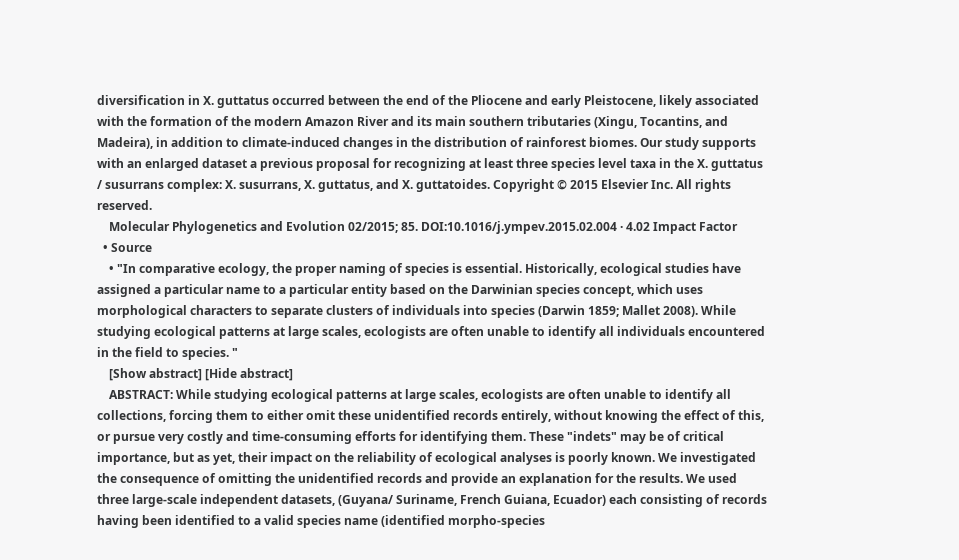diversification in X. guttatus occurred between the end of the Pliocene and early Pleistocene, likely associated with the formation of the modern Amazon River and its main southern tributaries (Xingu, Tocantins, and Madeira), in addition to climate-induced changes in the distribution of rainforest biomes. Our study supports with an enlarged dataset a previous proposal for recognizing at least three species level taxa in the X. guttatus / susurrans complex: X. susurrans, X. guttatus, and X. guttatoides. Copyright © 2015 Elsevier Inc. All rights reserved.
    Molecular Phylogenetics and Evolution 02/2015; 85. DOI:10.1016/j.ympev.2015.02.004 · 4.02 Impact Factor
  • Source
    • "In comparative ecology, the proper naming of species is essential. Historically, ecological studies have assigned a particular name to a particular entity based on the Darwinian species concept, which uses morphological characters to separate clusters of individuals into species (Darwin 1859; Mallet 2008). While studying ecological patterns at large scales, ecologists are often unable to identify all individuals encountered in the field to species. "
    [Show abstract] [Hide abstract]
    ABSTRACT: While studying ecological patterns at large scales, ecologists are often unable to identify all collections, forcing them to either omit these unidentified records entirely, without knowing the effect of this, or pursue very costly and time-consuming efforts for identifying them. These "indets" may be of critical importance, but as yet, their impact on the reliability of ecological analyses is poorly known. We investigated the consequence of omitting the unidentified records and provide an explanation for the results. We used three large-scale independent datasets, (Guyana/ Suriname, French Guiana, Ecuador) each consisting of records having been identified to a valid species name (identified morpho-species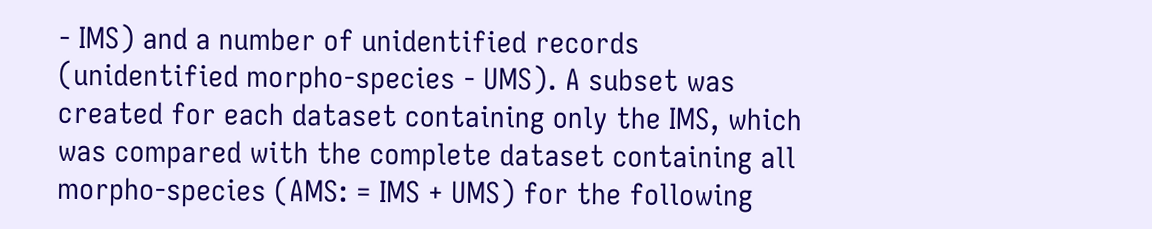- IMS) and a number of unidentified records (unidentified morpho-species - UMS). A subset was created for each dataset containing only the IMS, which was compared with the complete dataset containing all morpho-species (AMS: = IMS + UMS) for the following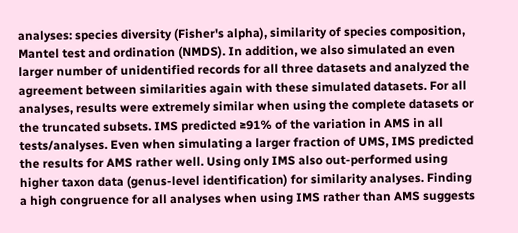analyses: species diversity (Fisher's alpha), similarity of species composition, Mantel test and ordination (NMDS). In addition, we also simulated an even larger number of unidentified records for all three datasets and analyzed the agreement between similarities again with these simulated datasets. For all analyses, results were extremely similar when using the complete datasets or the truncated subsets. IMS predicted ≥91% of the variation in AMS in all tests/analyses. Even when simulating a larger fraction of UMS, IMS predicted the results for AMS rather well. Using only IMS also out-performed using higher taxon data (genus-level identification) for similarity analyses. Finding a high congruence for all analyses when using IMS rather than AMS suggests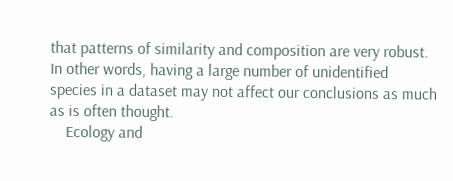that patterns of similarity and composition are very robust. In other words, having a large number of unidentified species in a dataset may not affect our conclusions as much as is often thought.
    Ecology and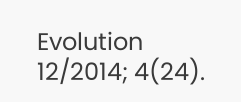Evolution 12/2014; 4(24).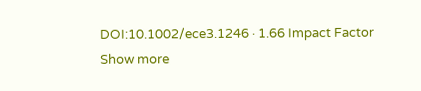DOI:10.1002/ece3.1246 · 1.66 Impact Factor
Show more